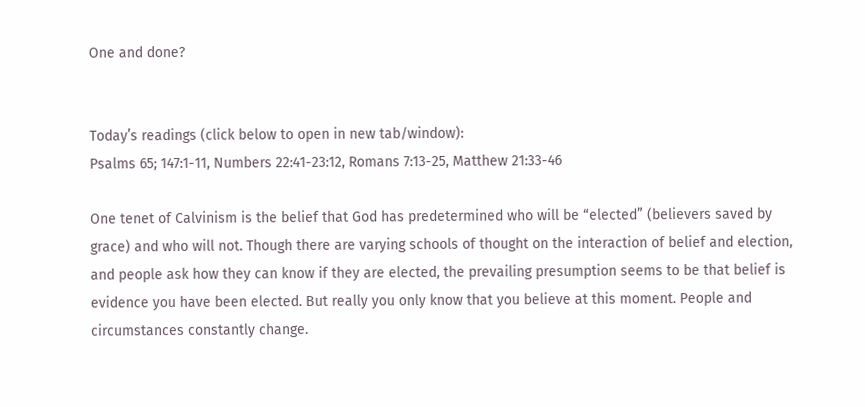One and done?


Today’s readings (click below to open in new tab/window):
Psalms 65; 147:1-11, Numbers 22:41-23:12, Romans 7:13-25, Matthew 21:33-46

One tenet of Calvinism is the belief that God has predetermined who will be “elected” (believers saved by grace) and who will not. Though there are varying schools of thought on the interaction of belief and election, and people ask how they can know if they are elected, the prevailing presumption seems to be that belief is evidence you have been elected. But really you only know that you believe at this moment. People and circumstances constantly change.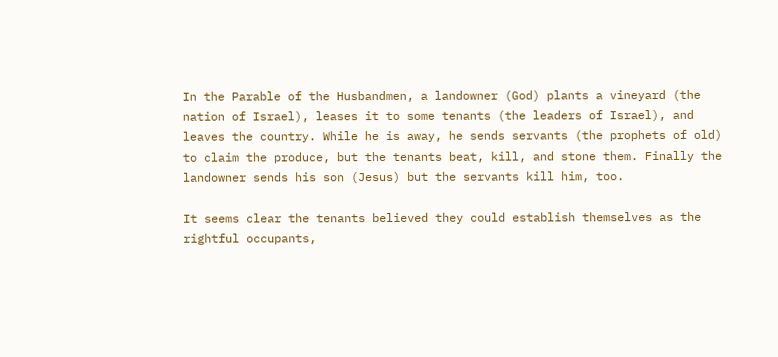In the Parable of the Husbandmen, a landowner (God) plants a vineyard (the nation of Israel), leases it to some tenants (the leaders of Israel), and leaves the country. While he is away, he sends servants (the prophets of old) to claim the produce, but the tenants beat, kill, and stone them. Finally the landowner sends his son (Jesus) but the servants kill him, too.

It seems clear the tenants believed they could establish themselves as the rightful occupants,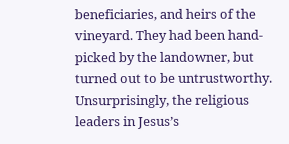beneficiaries, and heirs of the vineyard. They had been hand-picked by the landowner, but turned out to be untrustworthy. Unsurprisingly, the religious leaders in Jesus’s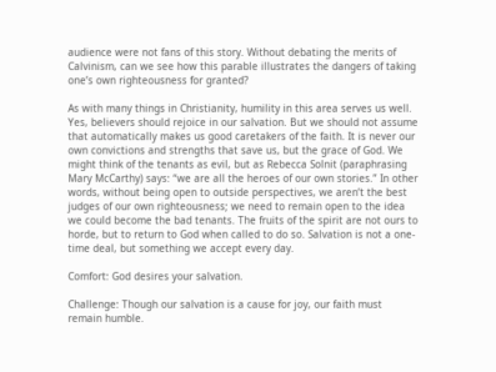audience were not fans of this story. Without debating the merits of Calvinism, can we see how this parable illustrates the dangers of taking one’s own righteousness for granted?

As with many things in Christianity, humility in this area serves us well. Yes, believers should rejoice in our salvation. But we should not assume that automatically makes us good caretakers of the faith. It is never our own convictions and strengths that save us, but the grace of God. We might think of the tenants as evil, but as Rebecca Solnit (paraphrasing Mary McCarthy) says: “we are all the heroes of our own stories.” In other words, without being open to outside perspectives, we aren’t the best judges of our own righteousness; we need to remain open to the idea we could become the bad tenants. The fruits of the spirit are not ours to horde, but to return to God when called to do so. Salvation is not a one-time deal, but something we accept every day.

Comfort: God desires your salvation.

Challenge: Though our salvation is a cause for joy, our faith must remain humble.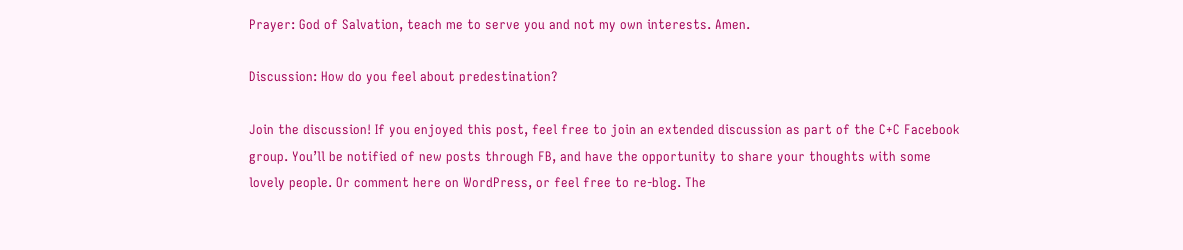Prayer: God of Salvation, teach me to serve you and not my own interests. Amen.

Discussion: How do you feel about predestination?

Join the discussion! If you enjoyed this post, feel free to join an extended discussion as part of the C+C Facebook group. You’ll be notified of new posts through FB, and have the opportunity to share your thoughts with some lovely people. Or comment here on WordPress, or feel free to re-blog. The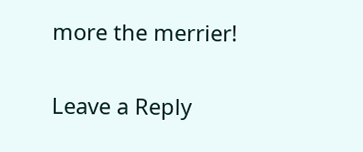more the merrier!

Leave a Reply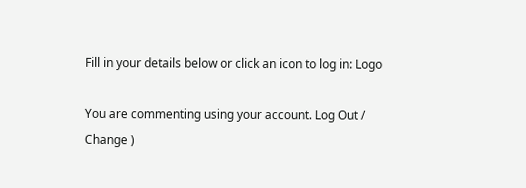Fill in your details below or click an icon to log in: Logo

You are commenting using your account. Log Out /  Change )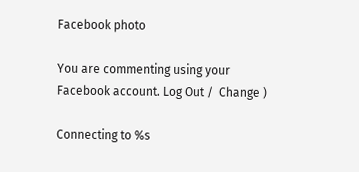Facebook photo

You are commenting using your Facebook account. Log Out /  Change )

Connecting to %s